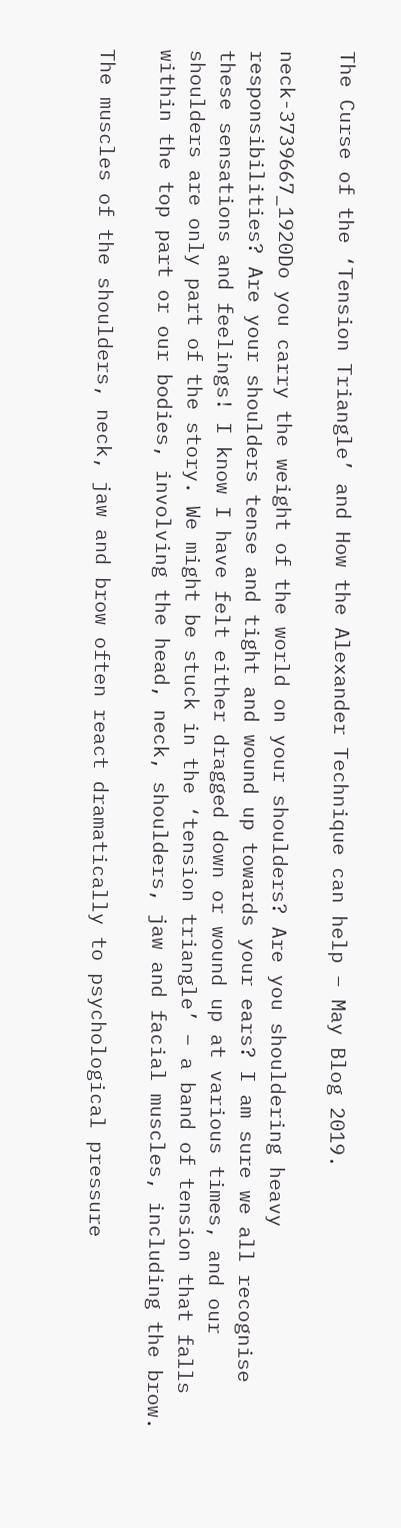The Curse of the ‘Tension Triangle’ and How the Alexander Technique can help – May Blog 2019.

neck-3739667_1920Do you carry the weight of the world on your shoulders? Are you shouldering heavy responsibilities? Are your shoulders tense and tight and wound up towards your ears? I am sure we all recognise these sensations and feelings! I know I have felt either dragged down or wound up at various times, and our shoulders are only part of the story. We might be stuck in the ‘tension triangle’ – a band of tension that falls within the top part or our bodies, involving the head, neck, shoulders, jaw and facial muscles, including the brow.

The muscles of the shoulders, neck, jaw and brow often react dramatically to psychological pressure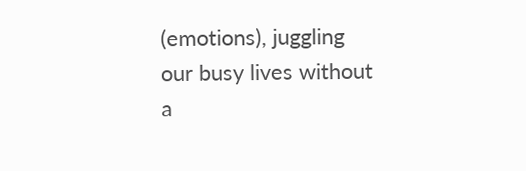(emotions), juggling our busy lives without a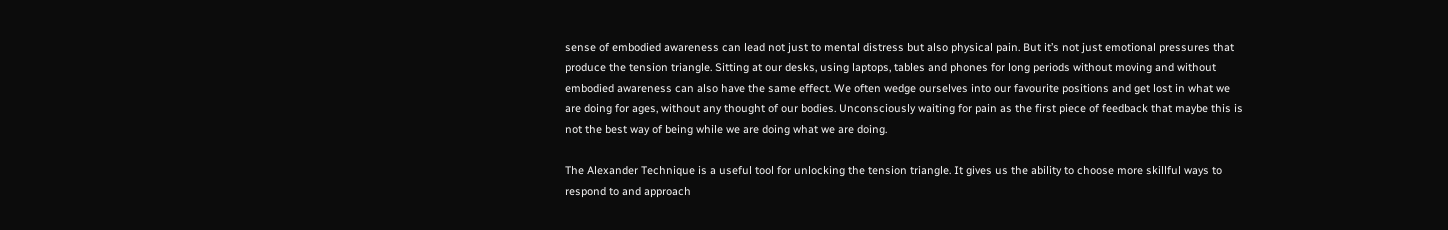sense of embodied awareness can lead not just to mental distress but also physical pain. But it’s not just emotional pressures that produce the tension triangle. Sitting at our desks, using laptops, tables and phones for long periods without moving and without embodied awareness can also have the same effect. We often wedge ourselves into our favourite positions and get lost in what we are doing for ages, without any thought of our bodies. Unconsciously waiting for pain as the first piece of feedback that maybe this is not the best way of being while we are doing what we are doing.

The Alexander Technique is a useful tool for unlocking the tension triangle. It gives us the ability to choose more skillful ways to respond to and approach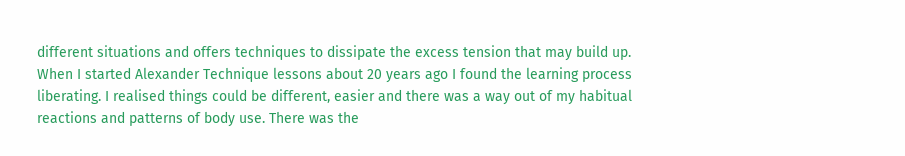different situations and offers techniques to dissipate the excess tension that may build up. When I started Alexander Technique lessons about 20 years ago I found the learning process liberating. I realised things could be different, easier and there was a way out of my habitual reactions and patterns of body use. There was the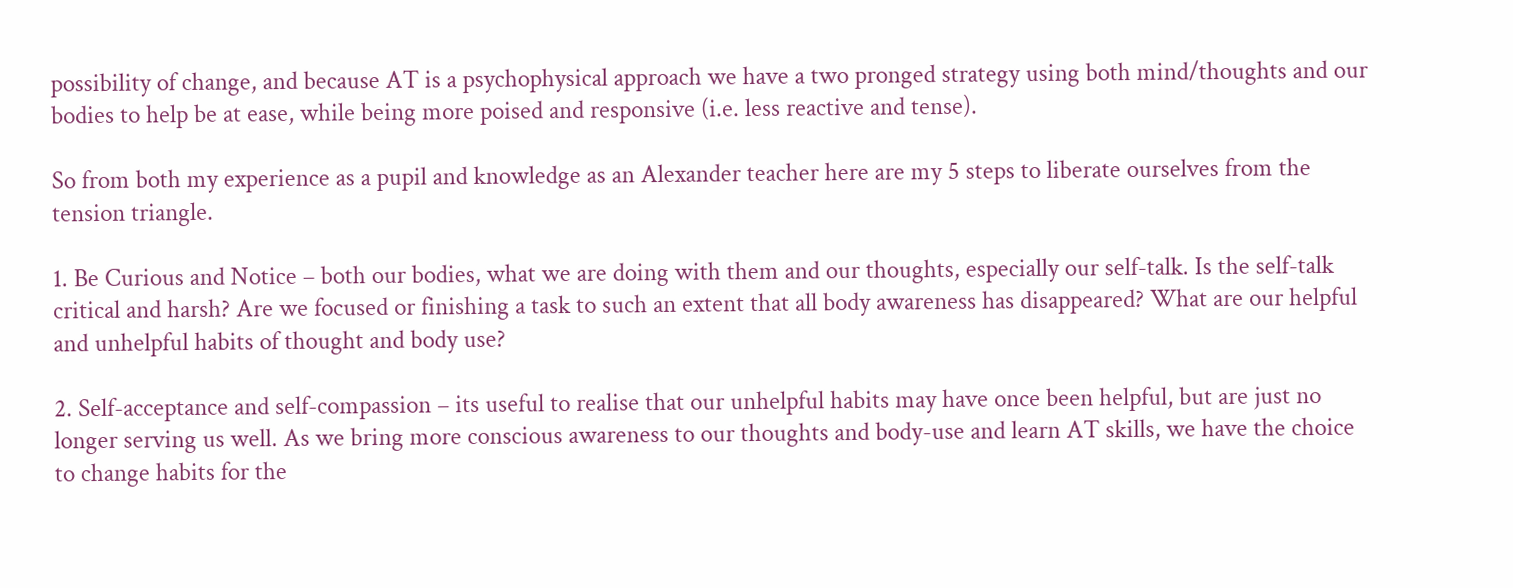possibility of change, and because AT is a psychophysical approach we have a two pronged strategy using both mind/thoughts and our bodies to help be at ease, while being more poised and responsive (i.e. less reactive and tense).

So from both my experience as a pupil and knowledge as an Alexander teacher here are my 5 steps to liberate ourselves from the tension triangle.

1. Be Curious and Notice – both our bodies, what we are doing with them and our thoughts, especially our self-talk. Is the self-talk critical and harsh? Are we focused or finishing a task to such an extent that all body awareness has disappeared? What are our helpful and unhelpful habits of thought and body use?

2. Self-acceptance and self-compassion – its useful to realise that our unhelpful habits may have once been helpful, but are just no longer serving us well. As we bring more conscious awareness to our thoughts and body-use and learn AT skills, we have the choice to change habits for the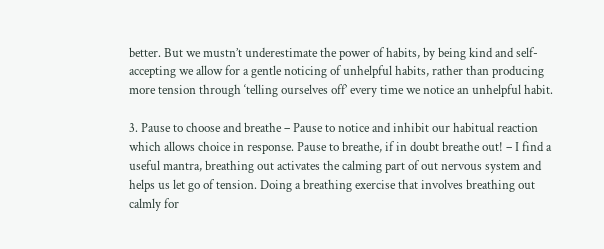better. But we mustn’t underestimate the power of habits, by being kind and self-accepting we allow for a gentle noticing of unhelpful habits, rather than producing more tension through ‘telling ourselves off’ every time we notice an unhelpful habit.

3. Pause to choose and breathe – Pause to notice and inhibit our habitual reaction which allows choice in response. Pause to breathe, if in doubt breathe out! – I find a useful mantra, breathing out activates the calming part of out nervous system and helps us let go of tension. Doing a breathing exercise that involves breathing out calmly for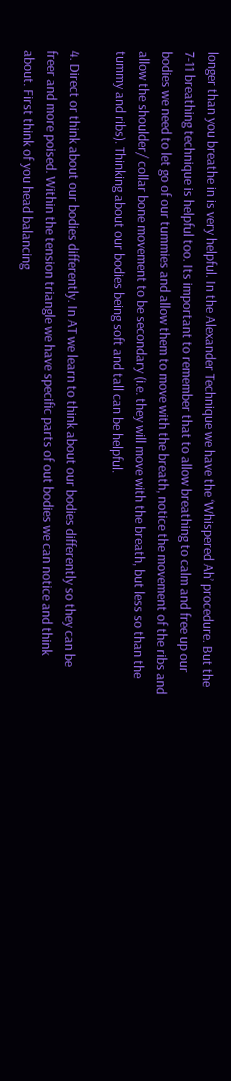longer than you breathe in is very helpful. In the Alexander Technique we have the ‘Whispered Ah’ procedure. But the 7-11 breathing technique is helpful too. Its important to remember that to allow breathing to calm and free up our bodies we need to let go of our tummies and allow them to move with the breath, notice the movement of the ribs and allow the shoulder/ collar bone movement to be secondary (i.e. they will move with the breath, but less so than the tummy and ribs). Thinking about our bodies being soft and tall can be helpful.

4. Direct or think about our bodies differently. In AT we learn to think about our bodies differently so they can be freer and more poised. Within the tension triangle we have specific parts of out bodies we can notice and think about. First think of you head balancing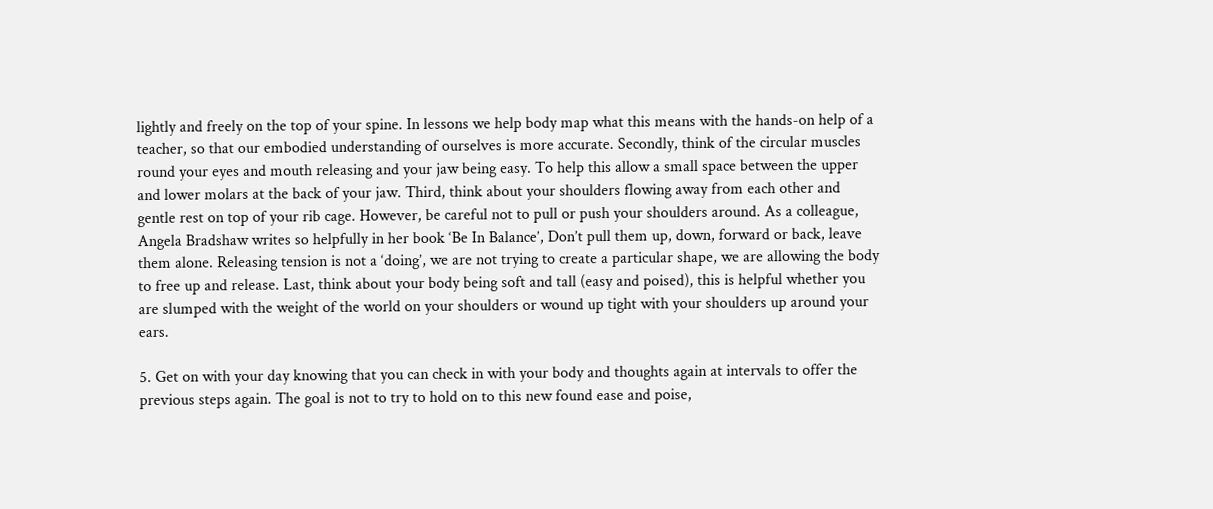lightly and freely on the top of your spine. In lessons we help body map what this means with the hands-on help of a teacher, so that our embodied understanding of ourselves is more accurate. Secondly, think of the circular muscles round your eyes and mouth releasing and your jaw being easy. To help this allow a small space between the upper and lower molars at the back of your jaw. Third, think about your shoulders flowing away from each other and gentle rest on top of your rib cage. However, be careful not to pull or push your shoulders around. As a colleague, Angela Bradshaw writes so helpfully in her book ‘Be In Balance’, Don’t pull them up, down, forward or back, leave them alone. Releasing tension is not a ‘doing’, we are not trying to create a particular shape, we are allowing the body to free up and release. Last, think about your body being soft and tall (easy and poised), this is helpful whether you are slumped with the weight of the world on your shoulders or wound up tight with your shoulders up around your ears.

5. Get on with your day knowing that you can check in with your body and thoughts again at intervals to offer the previous steps again. The goal is not to try to hold on to this new found ease and poise,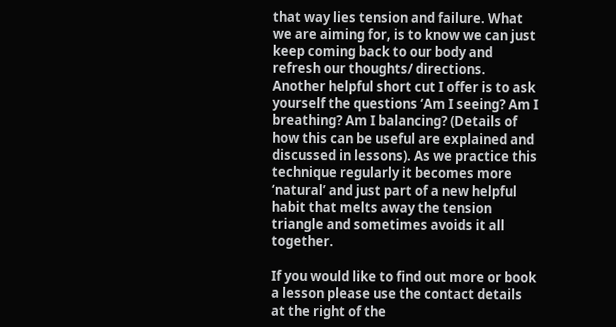that way lies tension and failure. What we are aiming for, is to know we can just keep coming back to our body and refresh our thoughts/ directions. Another helpful short cut I offer is to ask yourself the questions ‘Am I seeing? Am I breathing? Am I balancing? (Details of how this can be useful are explained and discussed in lessons). As we practice this technique regularly it becomes more ‘natural’ and just part of a new helpful habit that melts away the tension triangle and sometimes avoids it all together.

If you would like to find out more or book a lesson please use the contact details at the right of the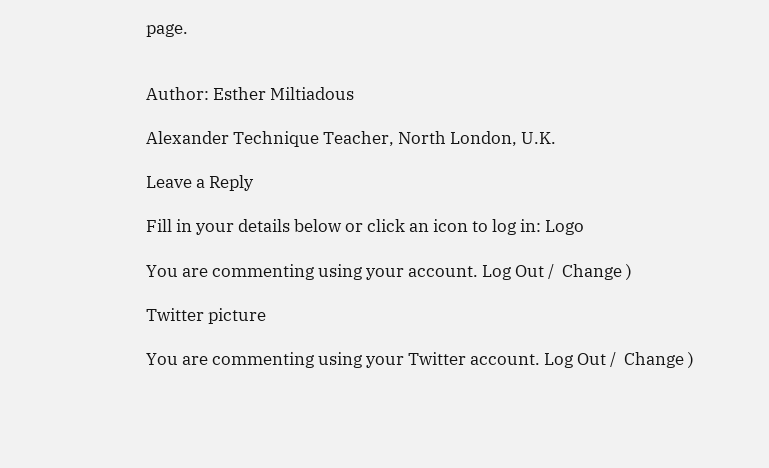page.


Author: Esther Miltiadous

Alexander Technique Teacher, North London, U.K.

Leave a Reply

Fill in your details below or click an icon to log in: Logo

You are commenting using your account. Log Out /  Change )

Twitter picture

You are commenting using your Twitter account. Log Out /  Change )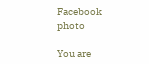Facebook photo

You are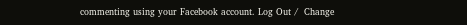commenting using your Facebook account. Log Out /  Change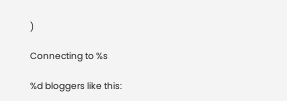)

Connecting to %s

%d bloggers like this: